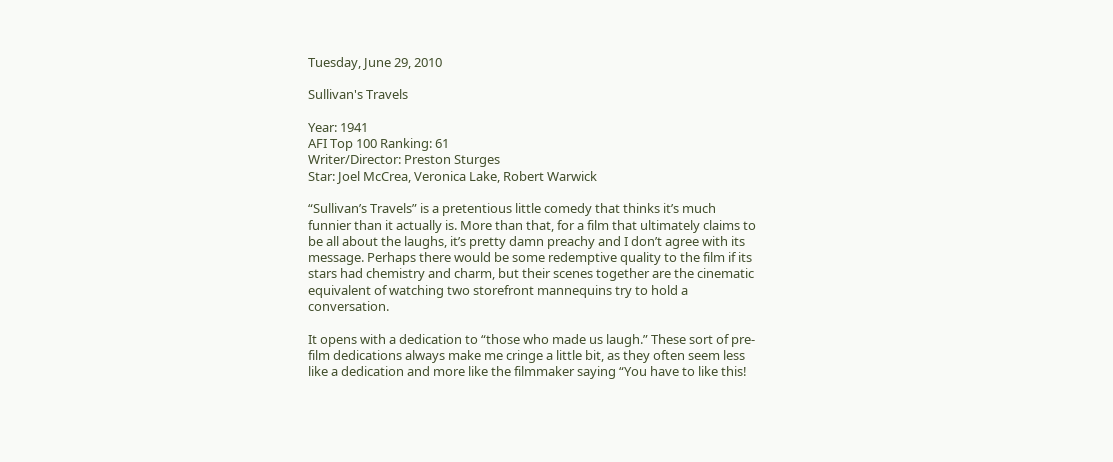Tuesday, June 29, 2010

Sullivan's Travels

Year: 1941
AFI Top 100 Ranking: 61
Writer/Director: Preston Sturges
Star: Joel McCrea, Veronica Lake, Robert Warwick

“Sullivan’s Travels” is a pretentious little comedy that thinks it’s much funnier than it actually is. More than that, for a film that ultimately claims to be all about the laughs, it’s pretty damn preachy and I don’t agree with its message. Perhaps there would be some redemptive quality to the film if its stars had chemistry and charm, but their scenes together are the cinematic equivalent of watching two storefront mannequins try to hold a conversation.

It opens with a dedication to “those who made us laugh.” These sort of pre-film dedications always make me cringe a little bit, as they often seem less like a dedication and more like the filmmaker saying “You have to like this!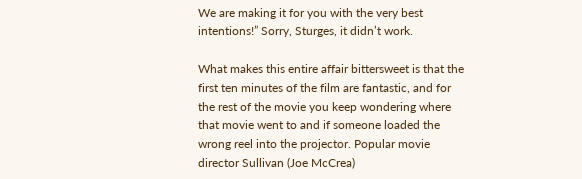We are making it for you with the very best intentions!” Sorry, Sturges, it didn’t work.

What makes this entire affair bittersweet is that the first ten minutes of the film are fantastic, and for the rest of the movie you keep wondering where that movie went to and if someone loaded the wrong reel into the projector. Popular movie director Sullivan (Joe McCrea)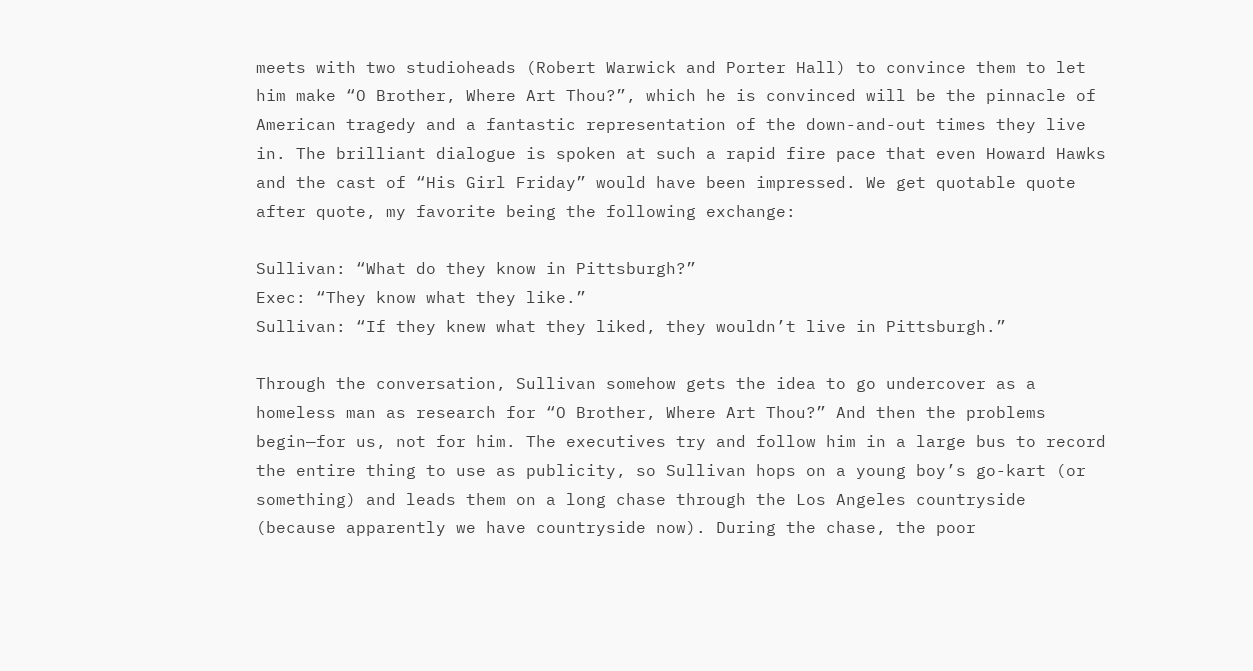meets with two studioheads (Robert Warwick and Porter Hall) to convince them to let him make “O Brother, Where Art Thou?”, which he is convinced will be the pinnacle of American tragedy and a fantastic representation of the down-and-out times they live in. The brilliant dialogue is spoken at such a rapid fire pace that even Howard Hawks and the cast of “His Girl Friday” would have been impressed. We get quotable quote after quote, my favorite being the following exchange:

Sullivan: “What do they know in Pittsburgh?”
Exec: “They know what they like.”
Sullivan: “If they knew what they liked, they wouldn’t live in Pittsburgh.”

Through the conversation, Sullivan somehow gets the idea to go undercover as a homeless man as research for “O Brother, Where Art Thou?” And then the problems begin—for us, not for him. The executives try and follow him in a large bus to record the entire thing to use as publicity, so Sullivan hops on a young boy’s go-kart (or something) and leads them on a long chase through the Los Angeles countryside (because apparently we have countryside now). During the chase, the poor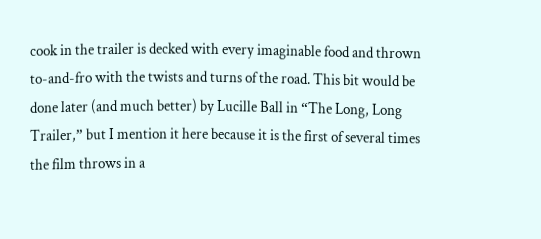cook in the trailer is decked with every imaginable food and thrown to-and-fro with the twists and turns of the road. This bit would be done later (and much better) by Lucille Ball in “The Long, Long Trailer,” but I mention it here because it is the first of several times the film throws in a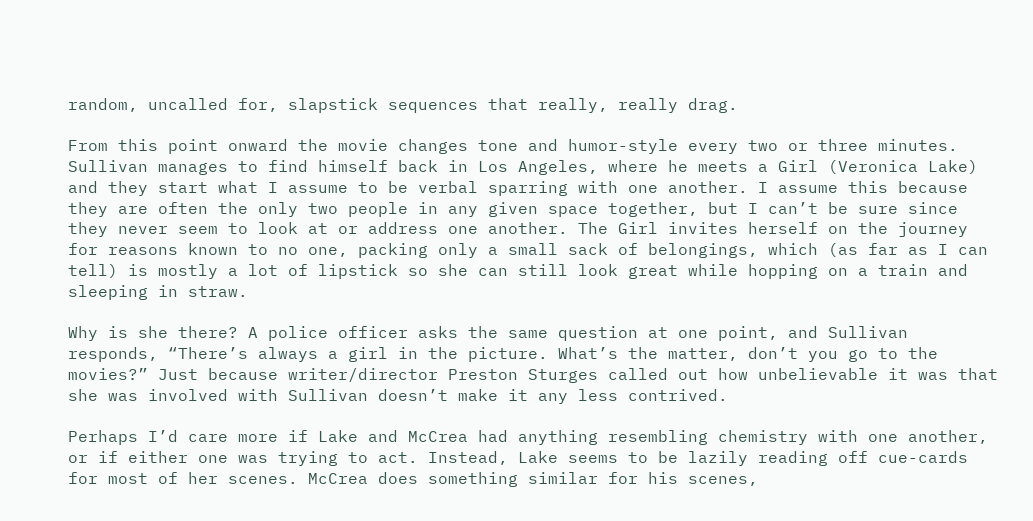random, uncalled for, slapstick sequences that really, really drag.

From this point onward the movie changes tone and humor-style every two or three minutes. Sullivan manages to find himself back in Los Angeles, where he meets a Girl (Veronica Lake) and they start what I assume to be verbal sparring with one another. I assume this because they are often the only two people in any given space together, but I can’t be sure since they never seem to look at or address one another. The Girl invites herself on the journey for reasons known to no one, packing only a small sack of belongings, which (as far as I can tell) is mostly a lot of lipstick so she can still look great while hopping on a train and sleeping in straw.

Why is she there? A police officer asks the same question at one point, and Sullivan responds, “There’s always a girl in the picture. What’s the matter, don’t you go to the movies?” Just because writer/director Preston Sturges called out how unbelievable it was that she was involved with Sullivan doesn’t make it any less contrived.

Perhaps I’d care more if Lake and McCrea had anything resembling chemistry with one another, or if either one was trying to act. Instead, Lake seems to be lazily reading off cue-cards for most of her scenes. McCrea does something similar for his scenes,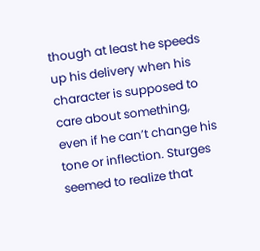though at least he speeds up his delivery when his character is supposed to care about something, even if he can’t change his tone or inflection. Sturges seemed to realize that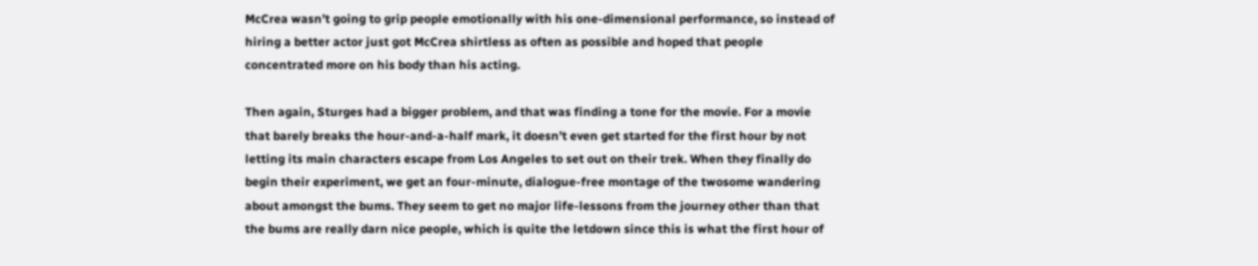McCrea wasn’t going to grip people emotionally with his one-dimensional performance, so instead of hiring a better actor just got McCrea shirtless as often as possible and hoped that people concentrated more on his body than his acting.

Then again, Sturges had a bigger problem, and that was finding a tone for the movie. For a movie that barely breaks the hour-and-a-half mark, it doesn’t even get started for the first hour by not letting its main characters escape from Los Angeles to set out on their trek. When they finally do begin their experiment, we get an four-minute, dialogue-free montage of the twosome wandering about amongst the bums. They seem to get no major life-lessons from the journey other than that the bums are really darn nice people, which is quite the letdown since this is what the first hour of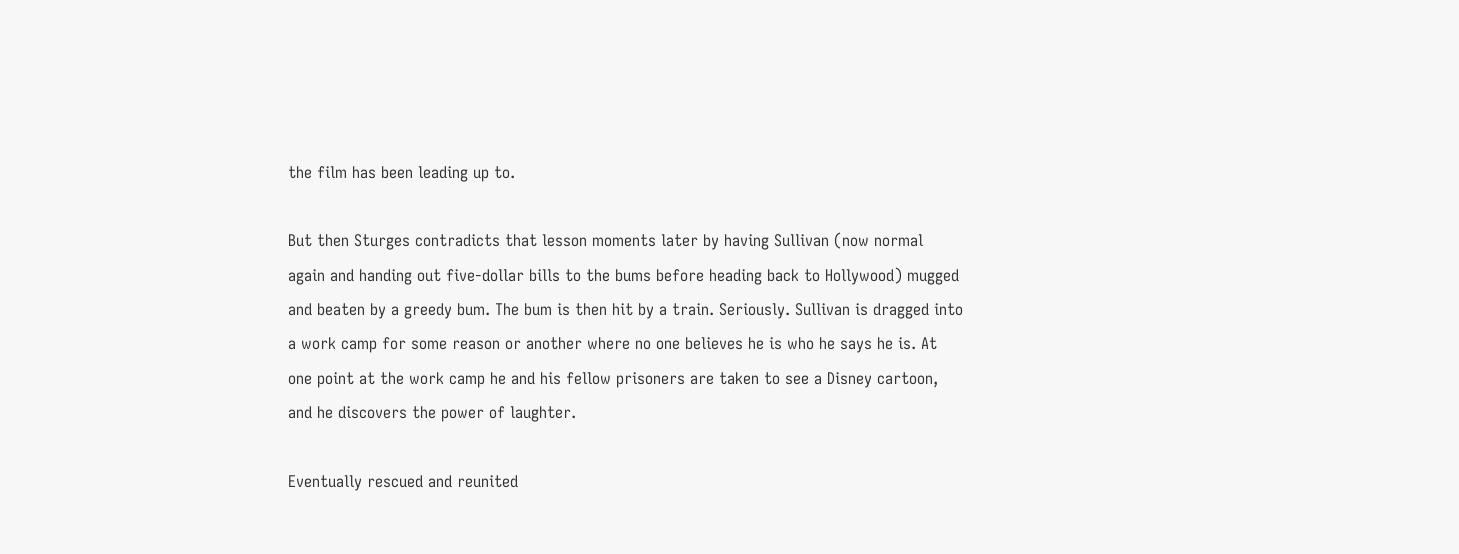the film has been leading up to.

But then Sturges contradicts that lesson moments later by having Sullivan (now normal again and handing out five-dollar bills to the bums before heading back to Hollywood) mugged and beaten by a greedy bum. The bum is then hit by a train. Seriously. Sullivan is dragged into a work camp for some reason or another where no one believes he is who he says he is. At one point at the work camp he and his fellow prisoners are taken to see a Disney cartoon, and he discovers the power of laughter.

Eventually rescued and reunited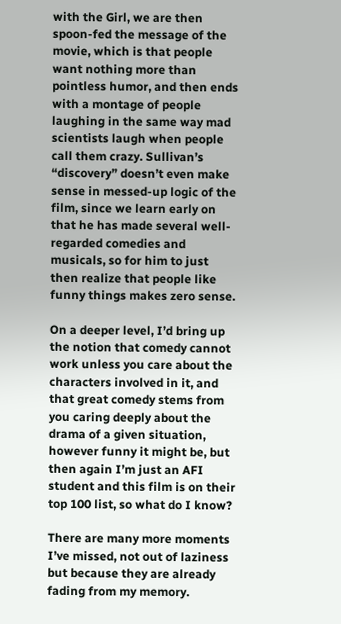with the Girl, we are then spoon-fed the message of the movie, which is that people want nothing more than pointless humor, and then ends with a montage of people laughing in the same way mad scientists laugh when people call them crazy. Sullivan’s “discovery” doesn’t even make sense in messed-up logic of the film, since we learn early on that he has made several well-regarded comedies and musicals, so for him to just then realize that people like funny things makes zero sense.

On a deeper level, I’d bring up the notion that comedy cannot work unless you care about the characters involved in it, and that great comedy stems from you caring deeply about the drama of a given situation, however funny it might be, but then again I’m just an AFI student and this film is on their top 100 list, so what do I know?

There are many more moments I’ve missed, not out of laziness but because they are already fading from my memory.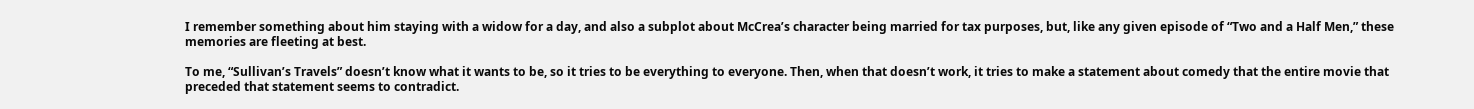I remember something about him staying with a widow for a day, and also a subplot about McCrea’s character being married for tax purposes, but, like any given episode of “Two and a Half Men,” these memories are fleeting at best.

To me, “Sullivan’s Travels” doesn’t know what it wants to be, so it tries to be everything to everyone. Then, when that doesn’t work, it tries to make a statement about comedy that the entire movie that preceded that statement seems to contradict.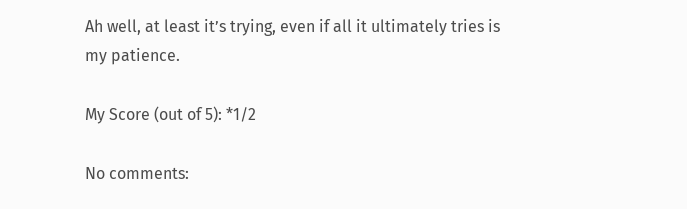Ah well, at least it’s trying, even if all it ultimately tries is my patience.

My Score (out of 5): *1/2

No comments: